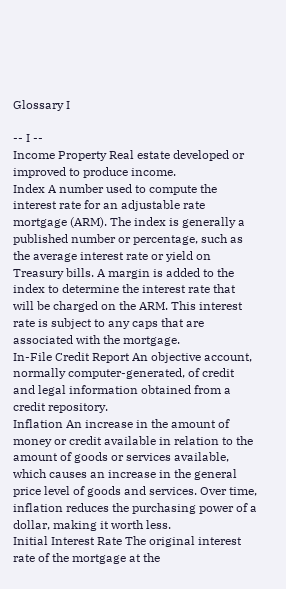Glossary I

-- I --
Income Property Real estate developed or improved to produce income.
Index A number used to compute the interest rate for an adjustable rate mortgage (ARM). The index is generally a published number or percentage, such as the average interest rate or yield on Treasury bills. A margin is added to the index to determine the interest rate that will be charged on the ARM. This interest rate is subject to any caps that are associated with the mortgage.
In-File Credit Report An objective account, normally computer-generated, of credit and legal information obtained from a credit repository.
Inflation An increase in the amount of money or credit available in relation to the amount of goods or services available, which causes an increase in the general price level of goods and services. Over time, inflation reduces the purchasing power of a dollar, making it worth less.
Initial Interest Rate The original interest rate of the mortgage at the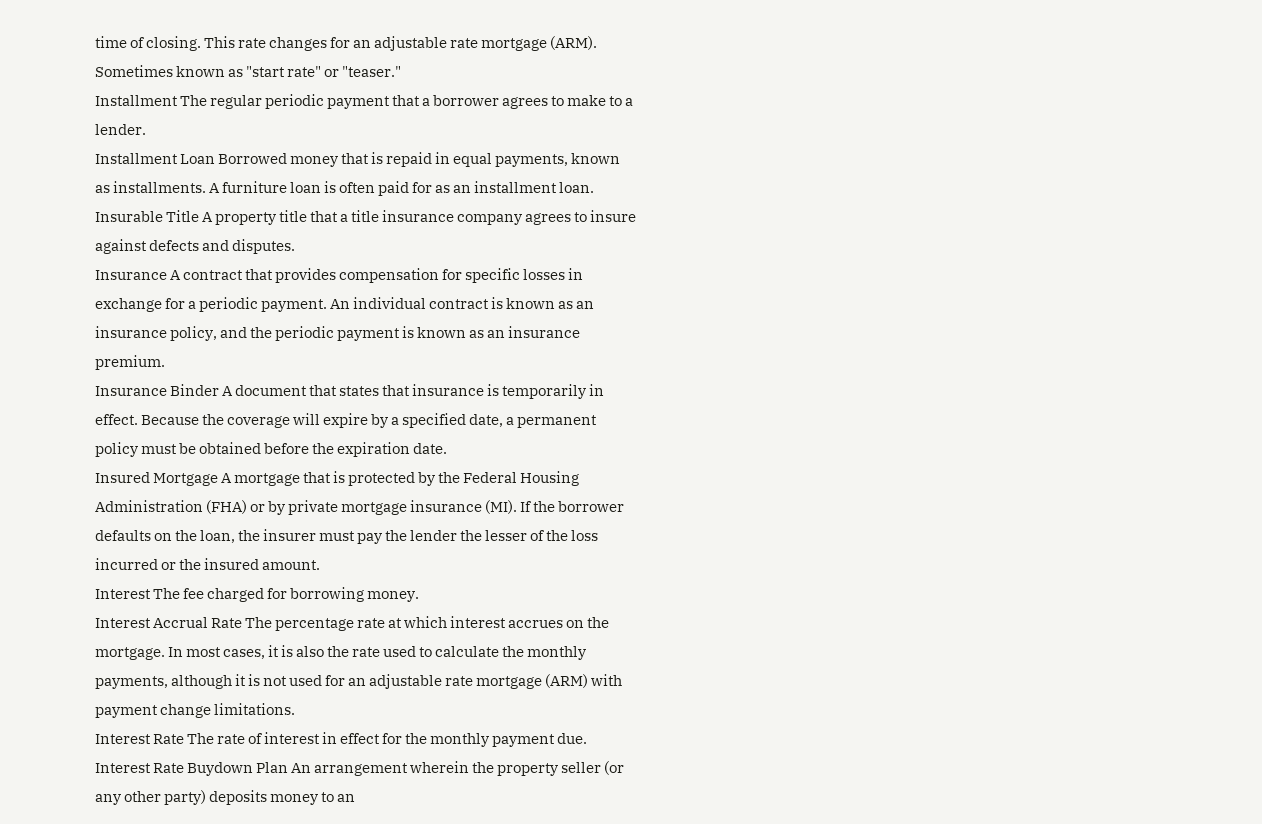time of closing. This rate changes for an adjustable rate mortgage (ARM). Sometimes known as "start rate" or "teaser."
Installment The regular periodic payment that a borrower agrees to make to a lender.
Installment Loan Borrowed money that is repaid in equal payments, known as installments. A furniture loan is often paid for as an installment loan.
Insurable Title A property title that a title insurance company agrees to insure against defects and disputes.
Insurance A contract that provides compensation for specific losses in exchange for a periodic payment. An individual contract is known as an insurance policy, and the periodic payment is known as an insurance premium.
Insurance Binder A document that states that insurance is temporarily in effect. Because the coverage will expire by a specified date, a permanent policy must be obtained before the expiration date.
Insured Mortgage A mortgage that is protected by the Federal Housing Administration (FHA) or by private mortgage insurance (MI). If the borrower defaults on the loan, the insurer must pay the lender the lesser of the loss incurred or the insured amount.
Interest The fee charged for borrowing money.
Interest Accrual Rate The percentage rate at which interest accrues on the mortgage. In most cases, it is also the rate used to calculate the monthly payments, although it is not used for an adjustable rate mortgage (ARM) with payment change limitations.
Interest Rate The rate of interest in effect for the monthly payment due.
Interest Rate Buydown Plan An arrangement wherein the property seller (or any other party) deposits money to an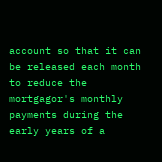account so that it can be released each month to reduce the mortgagor's monthly payments during the early years of a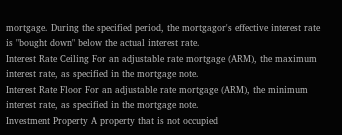mortgage. During the specified period, the mortgagor's effective interest rate is "bought down" below the actual interest rate.
Interest Rate Ceiling For an adjustable rate mortgage (ARM), the maximum interest rate, as specified in the mortgage note.
Interest Rate Floor For an adjustable rate mortgage (ARM), the minimum interest rate, as specified in the mortgage note.
Investment Property A property that is not occupied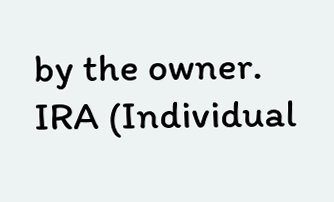by the owner.
IRA (Individual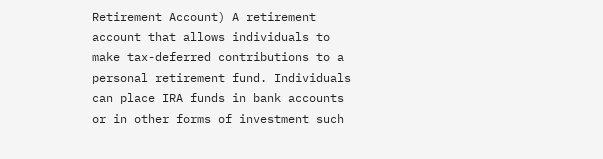Retirement Account) A retirement account that allows individuals to make tax-deferred contributions to a personal retirement fund. Individuals can place IRA funds in bank accounts or in other forms of investment such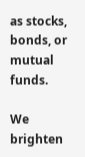as stocks, bonds, or mutual funds.

We brighten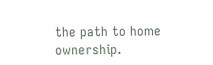the path to home ownership.